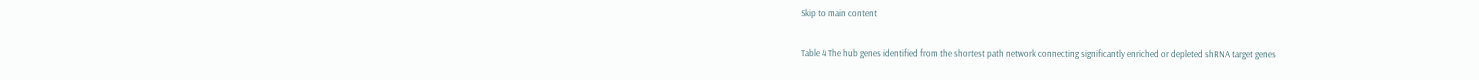Skip to main content

Table 4 The hub genes identified from the shortest path network connecting significantly enriched or depleted shRNA target genes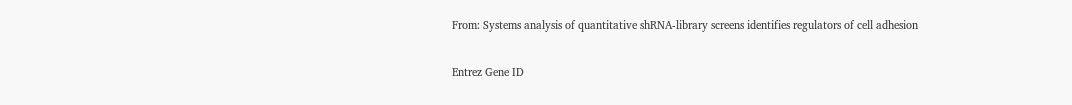From: Systems analysis of quantitative shRNA-library screens identifies regulators of cell adhesion

Entrez Gene ID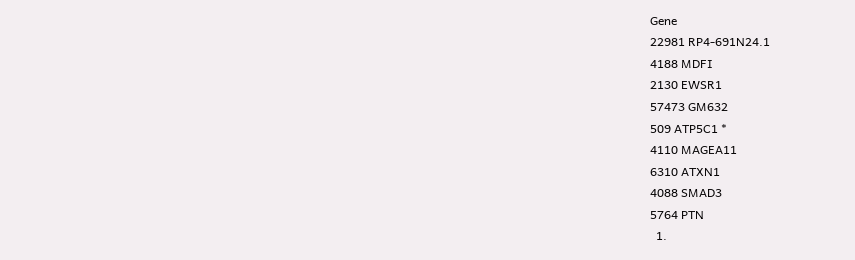Gene
22981 RP4-691N24.1
4188 MDFI
2130 EWSR1
57473 GM632
509 ATP5C1 *
4110 MAGEA11
6310 ATXN1
4088 SMAD3
5764 PTN
  1.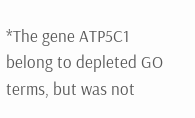*The gene ATP5C1 belong to depleted GO terms, but was not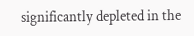significantly depleted in the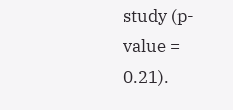study (p-value = 0.21).